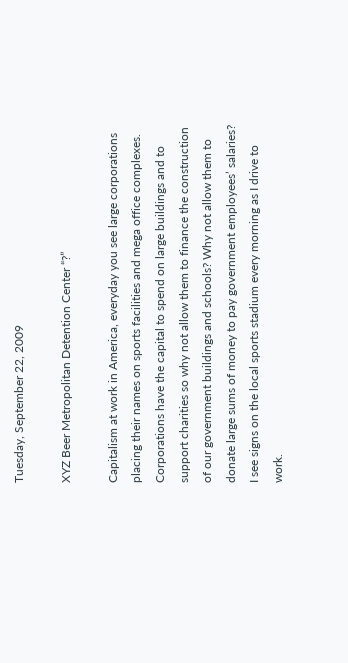Tuesday, September 22, 2009

XYZ Beer Metropolitan Detention Center “?”

Capitalism at work in America, everyday you see large corporations placing their names on sports facilities and mega office complexes. Corporations have the capital to spend on large buildings and to support charities so why not allow them to finance the construction of our government buildings and schools? Why not allow them to donate large sums of money to pay government employees’ salaries? I see signs on the local sports stadium every morning as I drive to work.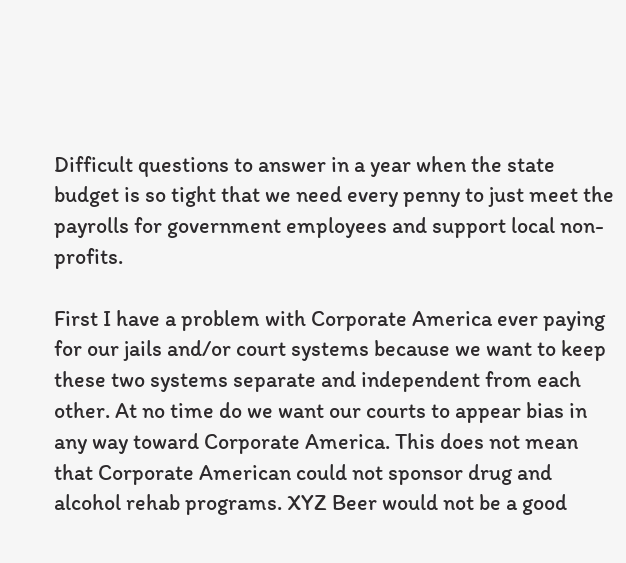Difficult questions to answer in a year when the state budget is so tight that we need every penny to just meet the payrolls for government employees and support local non-profits.

First I have a problem with Corporate America ever paying for our jails and/or court systems because we want to keep these two systems separate and independent from each other. At no time do we want our courts to appear bias in any way toward Corporate America. This does not mean that Corporate American could not sponsor drug and alcohol rehab programs. XYZ Beer would not be a good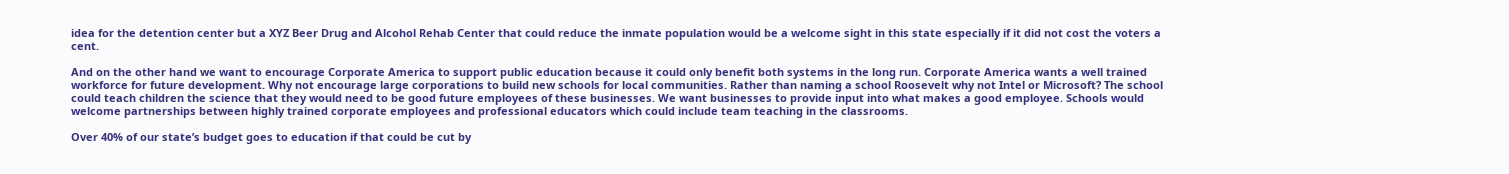idea for the detention center but a XYZ Beer Drug and Alcohol Rehab Center that could reduce the inmate population would be a welcome sight in this state especially if it did not cost the voters a cent.

And on the other hand we want to encourage Corporate America to support public education because it could only benefit both systems in the long run. Corporate America wants a well trained workforce for future development. Why not encourage large corporations to build new schools for local communities. Rather than naming a school Roosevelt why not Intel or Microsoft? The school could teach children the science that they would need to be good future employees of these businesses. We want businesses to provide input into what makes a good employee. Schools would welcome partnerships between highly trained corporate employees and professional educators which could include team teaching in the classrooms.

Over 40% of our state’s budget goes to education if that could be cut by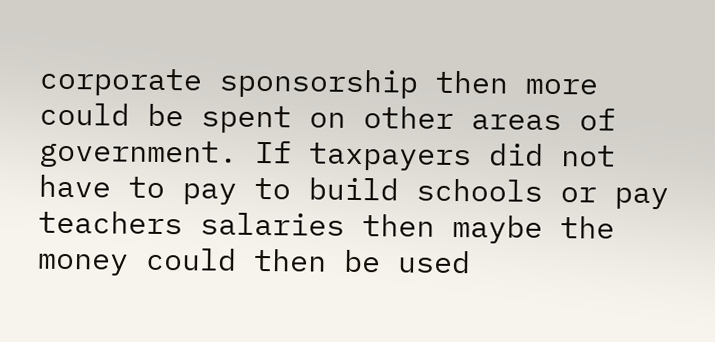corporate sponsorship then more could be spent on other areas of government. If taxpayers did not have to pay to build schools or pay teachers salaries then maybe the money could then be used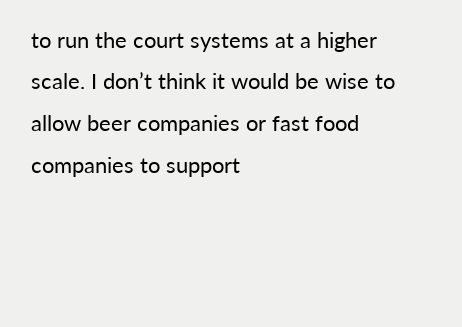to run the court systems at a higher scale. I don’t think it would be wise to allow beer companies or fast food companies to support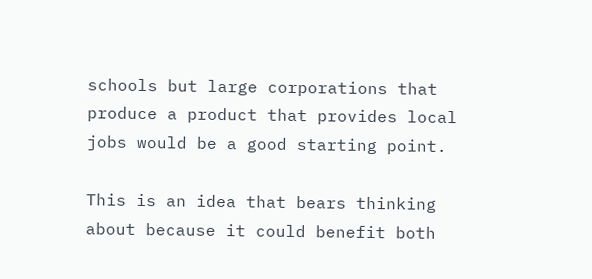schools but large corporations that produce a product that provides local jobs would be a good starting point.

This is an idea that bears thinking about because it could benefit both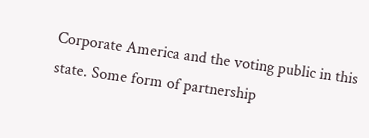Corporate America and the voting public in this state. Some form of partnership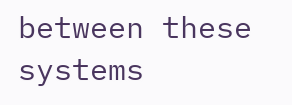between these systems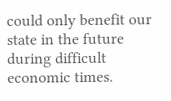could only benefit our state in the future during difficult economic times.